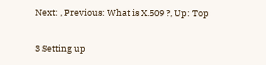Next: , Previous: What is X.509 ?, Up: Top

3 Setting up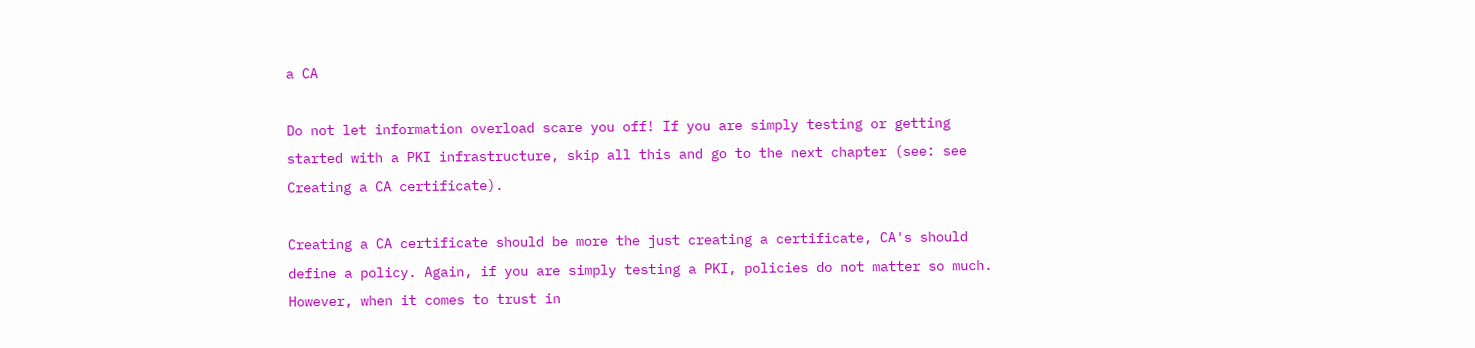a CA

Do not let information overload scare you off! If you are simply testing or getting started with a PKI infrastructure, skip all this and go to the next chapter (see: see Creating a CA certificate).

Creating a CA certificate should be more the just creating a certificate, CA's should define a policy. Again, if you are simply testing a PKI, policies do not matter so much. However, when it comes to trust in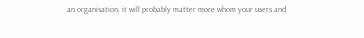an organisation, it will probably matter more whom your users and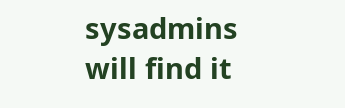sysadmins will find it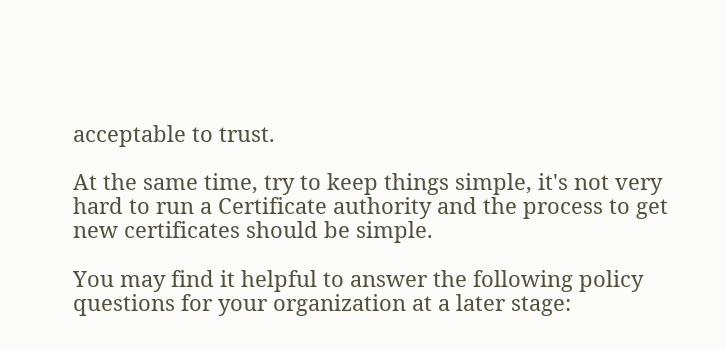acceptable to trust.

At the same time, try to keep things simple, it's not very hard to run a Certificate authority and the process to get new certificates should be simple.

You may find it helpful to answer the following policy questions for your organization at a later stage: